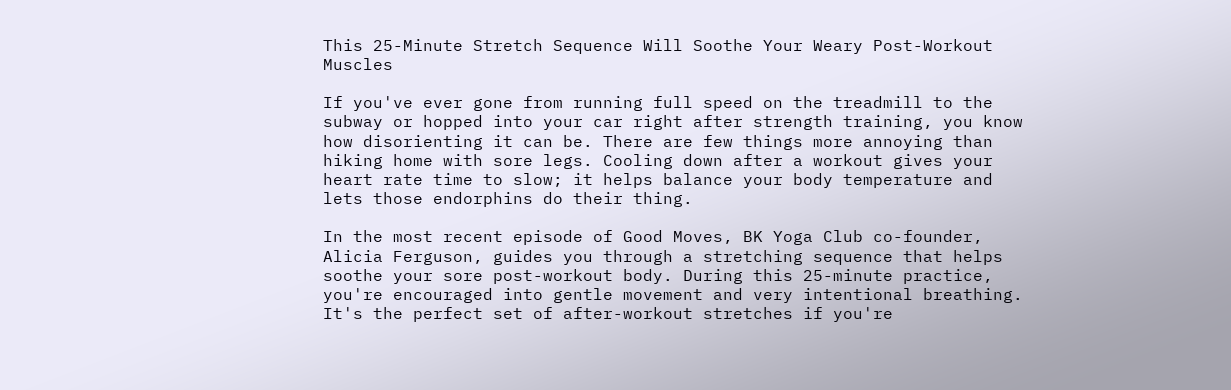This 25-Minute Stretch Sequence Will Soothe Your Weary Post-Workout Muscles

If you've ever gone from running full speed on the treadmill to the subway or hopped into your car right after strength training, you know how disorienting it can be. There are few things more annoying than hiking home with sore legs. Cooling down after a workout gives your heart rate time to slow; it helps balance your body temperature and lets those endorphins do their thing.

In the most recent episode of Good Moves, BK Yoga Club co-founder, Alicia Ferguson, guides you through a stretching sequence that helps soothe your sore post-workout body. During this 25-minute practice, you're encouraged into gentle movement and very intentional breathing. It's the perfect set of after-workout stretches if you're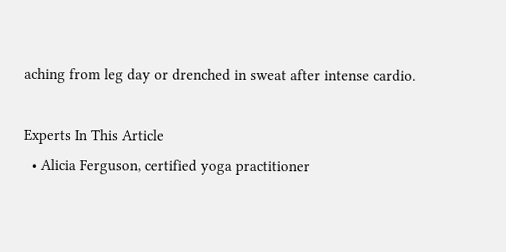aching from leg day or drenched in sweat after intense cardio.

Experts In This Article
  • Alicia Ferguson, certified yoga practitioner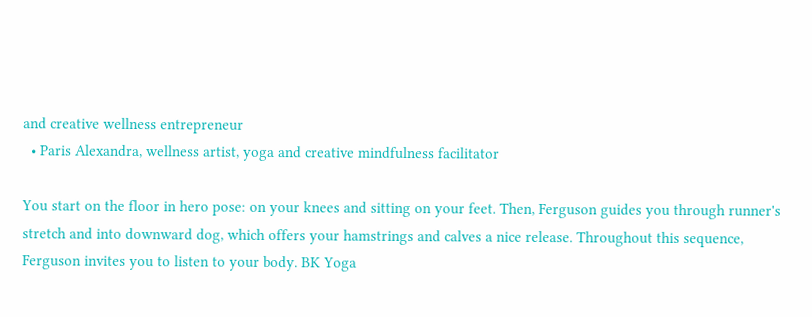and creative wellness entrepreneur
  • Paris Alexandra, wellness artist, yoga and creative mindfulness facilitator

You start on the floor in hero pose: on your knees and sitting on your feet. Then, Ferguson guides you through runner's stretch and into downward dog, which offers your hamstrings and calves a nice release. Throughout this sequence, Ferguson invites you to listen to your body. BK Yoga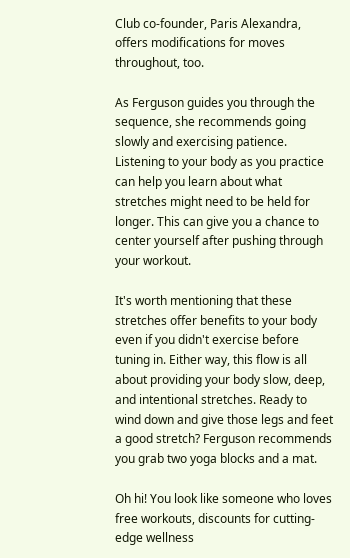Club co-founder, Paris Alexandra, offers modifications for moves throughout, too.

As Ferguson guides you through the sequence, she recommends going slowly and exercising patience. Listening to your body as you practice can help you learn about what stretches might need to be held for longer. This can give you a chance to center yourself after pushing through your workout.

It's worth mentioning that these stretches offer benefits to your body even if you didn't exercise before tuning in. Either way, this flow is all about providing your body slow, deep, and intentional stretches. Ready to wind down and give those legs and feet a good stretch? Ferguson recommends you grab two yoga blocks and a mat.

Oh hi! You look like someone who loves free workouts, discounts for cutting-edge wellness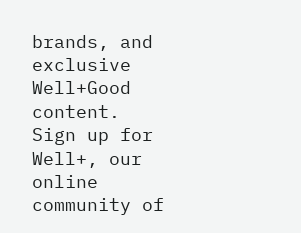brands, and exclusive Well+Good content. Sign up for Well+, our online community of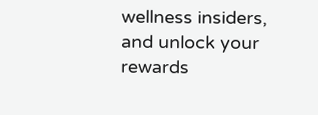wellness insiders, and unlock your rewards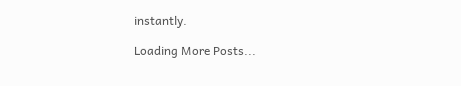instantly.

Loading More Posts...